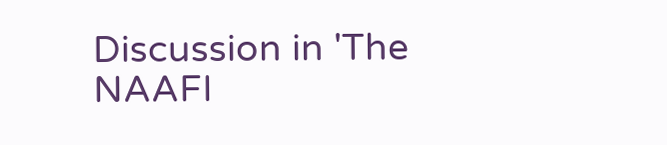Discussion in 'The NAAFI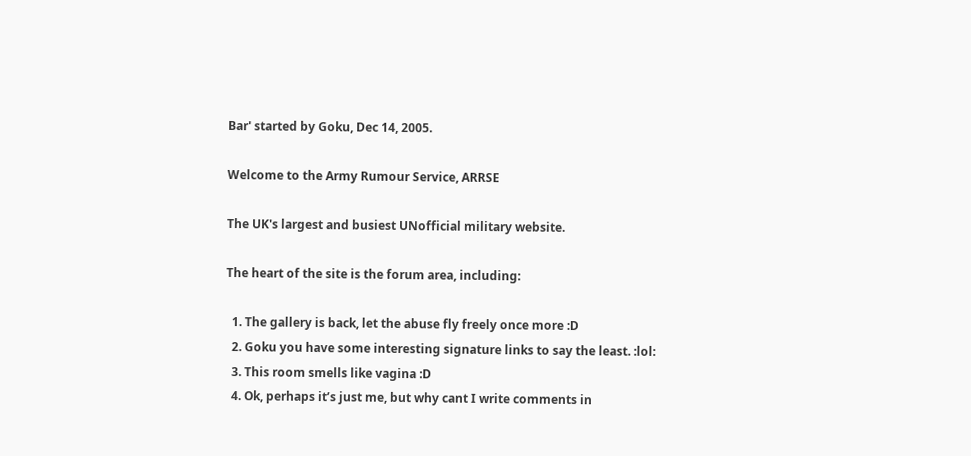Bar' started by Goku, Dec 14, 2005.

Welcome to the Army Rumour Service, ARRSE

The UK's largest and busiest UNofficial military website.

The heart of the site is the forum area, including:

  1. The gallery is back, let the abuse fly freely once more :D
  2. Goku you have some interesting signature links to say the least. :lol:
  3. This room smells like vagina :D
  4. Ok, perhaps it’s just me, but why cant I write comments in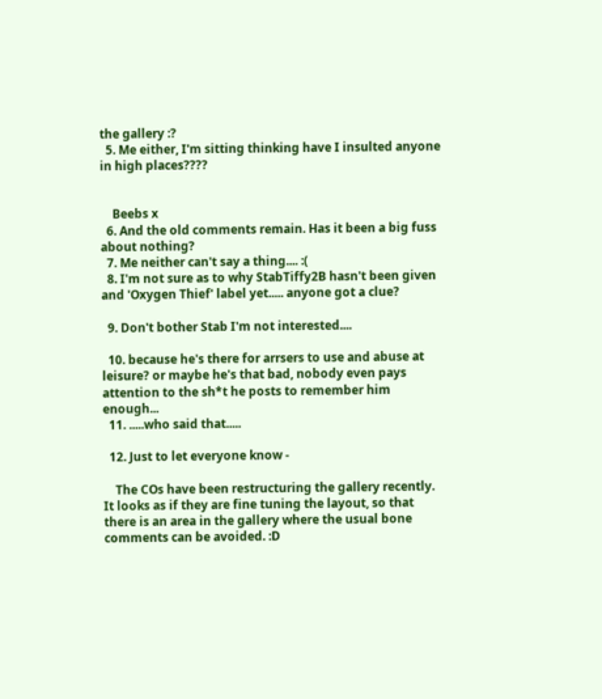the gallery :?
  5. Me either, I'm sitting thinking have I insulted anyone in high places????


    Beebs x
  6. And the old comments remain. Has it been a big fuss about nothing?
  7. Me neither can't say a thing.... :(
  8. I'm not sure as to why StabTiffy2B hasn't been given and 'Oxygen Thief' label yet..... anyone got a clue?

  9. Don't bother Stab I'm not interested....

  10. because he's there for arrsers to use and abuse at leisure? or maybe he's that bad, nobody even pays attention to the sh*t he posts to remember him enough...
  11. .....who said that.....

  12. Just to let everyone know -

    The COs have been restructuring the gallery recently. It looks as if they are fine tuning the layout, so that there is an area in the gallery where the usual bone comments can be avoided. :D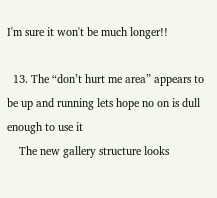I'm sure it won't be much longer!!

  13. The “don’t hurt me area” appears to be up and running lets hope no on is dull enough to use it
    The new gallery structure looks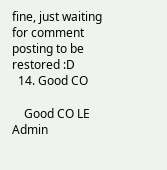fine, just waiting for comment posting to be restored :D
  14. Good CO

    Good CO LE Admin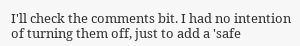I'll check the comments bit. I had no intention of turning them off, just to add a 'safe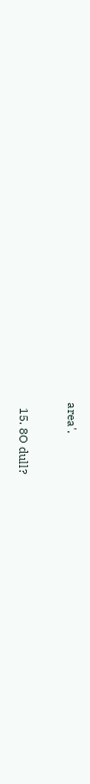area'.

  15. 8O dull?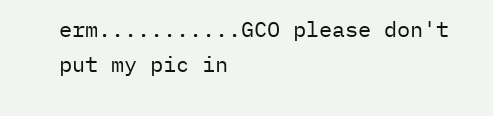erm...........GCO please don't put my pic in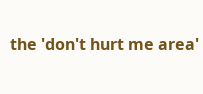the 'don't hurt me area'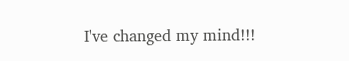I've changed my mind!!!